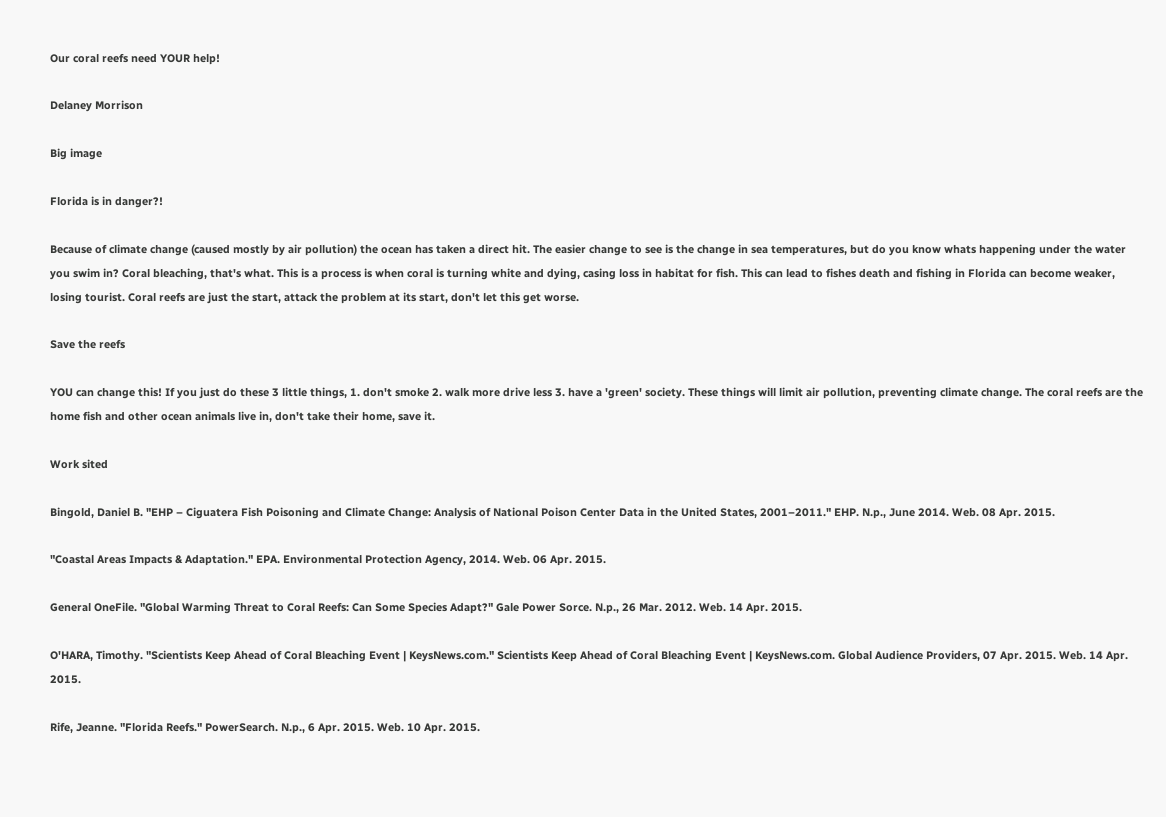Our coral reefs need YOUR help!

Delaney Morrison

Big image

Florida is in danger?!

Because of climate change (caused mostly by air pollution) the ocean has taken a direct hit. The easier change to see is the change in sea temperatures, but do you know whats happening under the water you swim in? Coral bleaching, that's what. This is a process is when coral is turning white and dying, casing loss in habitat for fish. This can lead to fishes death and fishing in Florida can become weaker, losing tourist. Coral reefs are just the start, attack the problem at its start, don't let this get worse.

Save the reefs

YOU can change this! If you just do these 3 little things, 1. don't smoke 2. walk more drive less 3. have a 'green' society. These things will limit air pollution, preventing climate change. The coral reefs are the home fish and other ocean animals live in, don't take their home, save it.

Work sited

Bingold, Daniel B. "EHP – Ciguatera Fish Poisoning and Climate Change: Analysis of National Poison Center Data in the United States, 2001–2011." EHP. N.p., June 2014. Web. 08 Apr. 2015.

"Coastal Areas Impacts & Adaptation." EPA. Environmental Protection Agency, 2014. Web. 06 Apr. 2015.

General OneFile. "Global Warming Threat to Coral Reefs: Can Some Species Adapt?" Gale Power Sorce. N.p., 26 Mar. 2012. Web. 14 Apr. 2015.

O'HARA, Timothy. "Scientists Keep Ahead of Coral Bleaching Event | KeysNews.com." Scientists Keep Ahead of Coral Bleaching Event | KeysNews.com. Global Audience Providers, 07 Apr. 2015. Web. 14 Apr. 2015.

Rife, Jeanne. "Florida Reefs." PowerSearch. N.p., 6 Apr. 2015. Web. 10 Apr. 2015.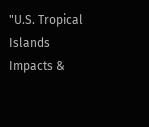"U.S. Tropical Islands Impacts &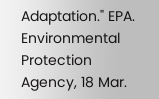Adaptation." EPA. Environmental Protection Agency, 18 Mar.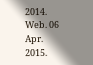2014. Web. 06 Apr. 2015.